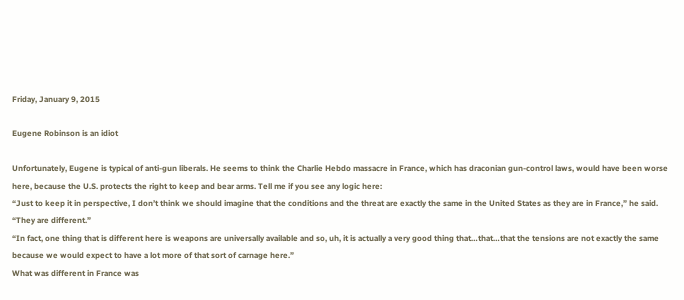Friday, January 9, 2015

Eugene Robinson is an idiot

Unfortunately, Eugene is typical of anti-gun liberals. He seems to think the Charlie Hebdo massacre in France, which has draconian gun-control laws, would have been worse here, because the U.S. protects the right to keep and bear arms. Tell me if you see any logic here:
“Just to keep it in perspective, I don’t think we should imagine that the conditions and the threat are exactly the same in the United States as they are in France,” he said. “They are different.”
“In fact, one thing that is different here is weapons are universally available and so, uh, it is actually a very good thing that…that…that the tensions are not exactly the same because we would expect to have a lot more of that sort of carnage here.”
What was different in France was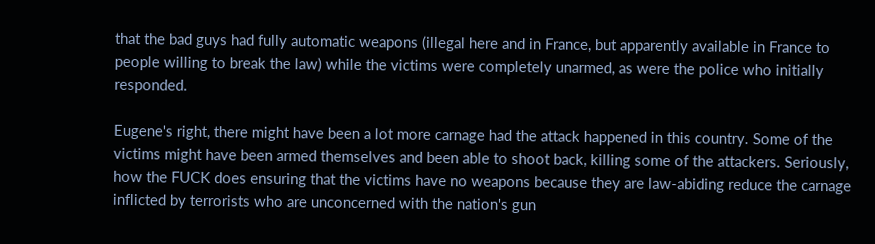that the bad guys had fully automatic weapons (illegal here and in France, but apparently available in France to people willing to break the law) while the victims were completely unarmed, as were the police who initially responded.

Eugene's right, there might have been a lot more carnage had the attack happened in this country. Some of the victims might have been armed themselves and been able to shoot back, killing some of the attackers. Seriously, how the FUCK does ensuring that the victims have no weapons because they are law-abiding reduce the carnage inflicted by terrorists who are unconcerned with the nation's gun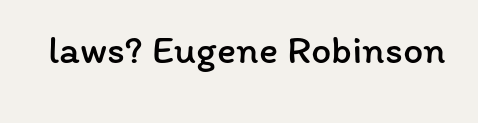laws? Eugene Robinson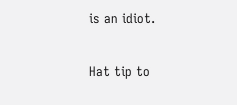is an idiot.

Hat tip to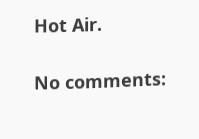Hot Air.

No comments: